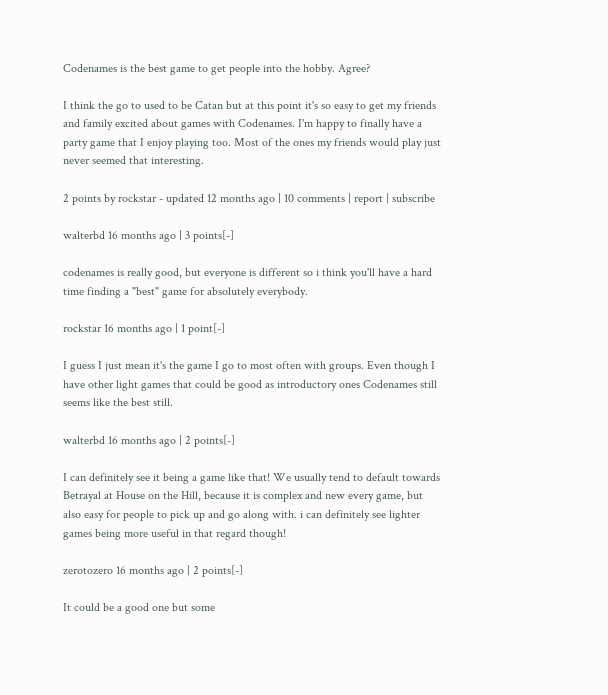Codenames is the best game to get people into the hobby. Agree?

I think the go to used to be Catan but at this point it's so easy to get my friends and family excited about games with Codenames. I'm happy to finally have a party game that I enjoy playing too. Most of the ones my friends would play just never seemed that interesting.

2 points by rockstar - updated 12 months ago | 10 comments | report | subscribe

walterbd 16 months ago | 3 points[-]

codenames is really good, but everyone is different so i think you'll have a hard time finding a "best" game for absolutely everybody.

rockstar 16 months ago | 1 point[-]

I guess I just mean it's the game I go to most often with groups. Even though I have other light games that could be good as introductory ones Codenames still seems like the best still.

walterbd 16 months ago | 2 points[-]

I can definitely see it being a game like that! We usually tend to default towards Betrayal at House on the Hill, because it is complex and new every game, but also easy for people to pick up and go along with. i can definitely see lighter games being more useful in that regard though!

zerotozero 16 months ago | 2 points[-]

It could be a good one but some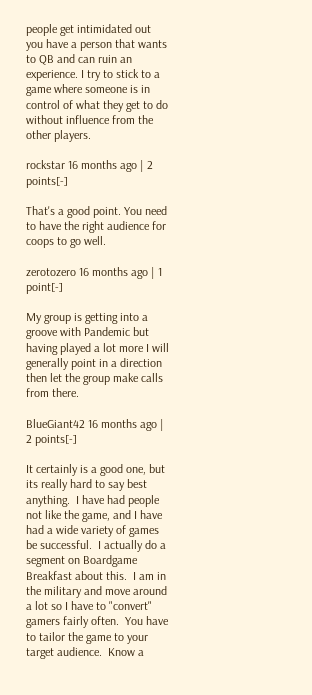people get intimidated out you have a person that wants to QB and can ruin an experience. I try to stick to a game where someone is in control of what they get to do without influence from the other players.

rockstar 16 months ago | 2 points[-]

That's a good point. You need to have the right audience for coops to go well.

zerotozero 16 months ago | 1 point[-]

My group is getting into a groove with Pandemic but having played a lot more I will generally point in a direction then let the group make calls from there.

BlueGiant42 16 months ago | 2 points[-]

It certainly is a good one, but its really hard to say best anything.  I have had people not like the game, and I have had a wide variety of games be successful.  I actually do a segment on Boardgame Breakfast about this.  I am in the military and move around a lot so I have to "convert" gamers fairly often.  You have to tailor the game to your target audience.  Know a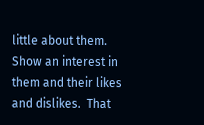little about them.  Show an interest in them and their likes and dislikes.  That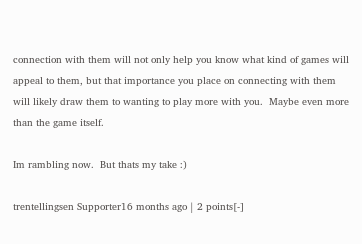connection with them will not only help you know what kind of games will appeal to them, but that importance you place on connecting with them will likely draw them to wanting to play more with you.  Maybe even more than the game itself.

Im rambling now.  But thats my take :)

trentellingsen Supporter16 months ago | 2 points[-]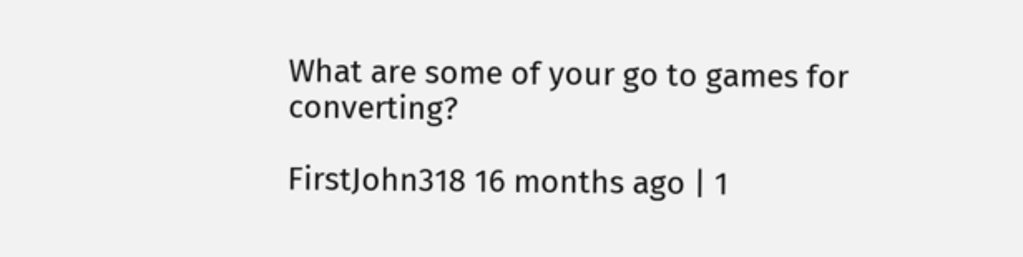What are some of your go to games for converting?

FirstJohn318 16 months ago | 1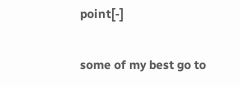point[-]

some of my best go to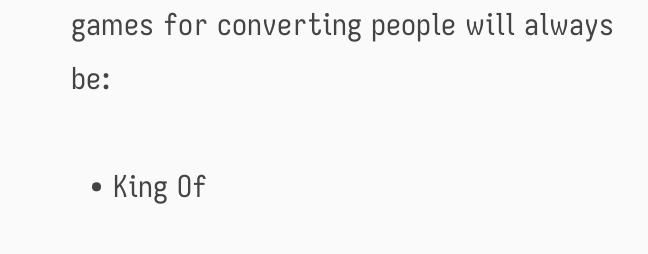games for converting people will always be:

  • King Of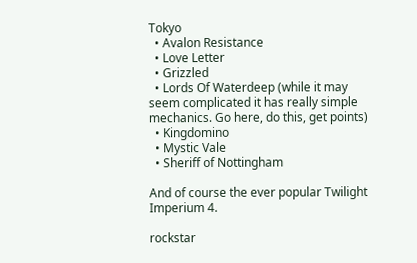Tokyo
  • Avalon Resistance
  • Love Letter
  • Grizzled
  • Lords Of Waterdeep (while it may seem complicated it has really simple mechanics. Go here, do this, get points)
  • Kingdomino
  • Mystic Vale
  • Sheriff of Nottingham

And of course the ever popular Twilight Imperium 4.

rockstar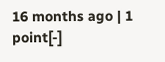16 months ago | 1 point[-]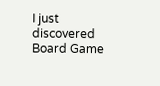I just discovered Board Game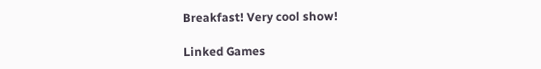Breakfast! Very cool show!

Linked Games